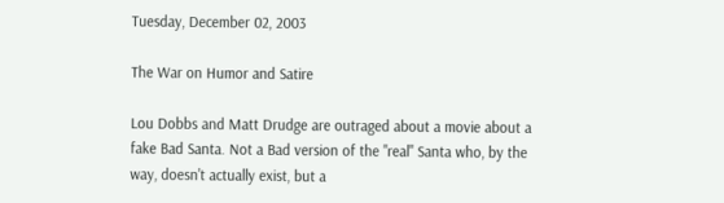Tuesday, December 02, 2003

The War on Humor and Satire

Lou Dobbs and Matt Drudge are outraged about a movie about a fake Bad Santa. Not a Bad version of the "real" Santa who, by the way, doesn't actually exist, but a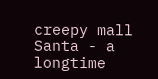creepy mall Santa - a longtime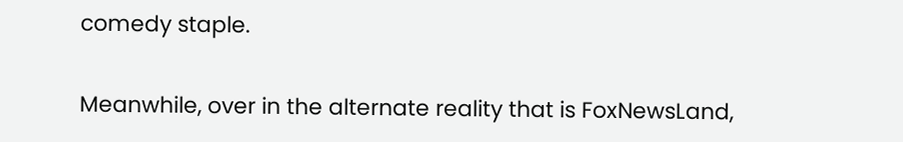comedy staple.

Meanwhile, over in the alternate reality that is FoxNewsLand,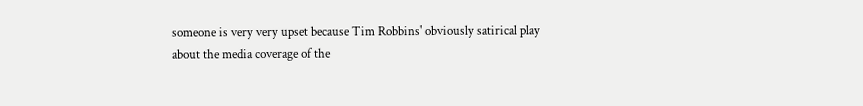someone is very very upset because Tim Robbins' obviously satirical play about the media coverage of the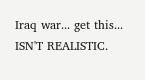Iraq war... get this... ISN'T REALISTIC.